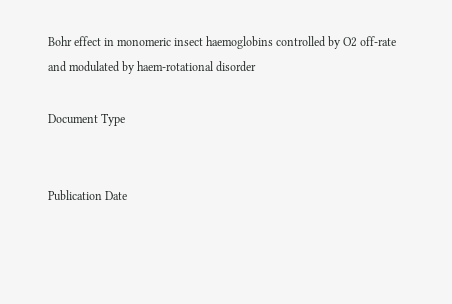Bohr effect in monomeric insect haemoglobins controlled by O2 off‐rate and modulated by haem‐rotational disorder

Document Type


Publication Date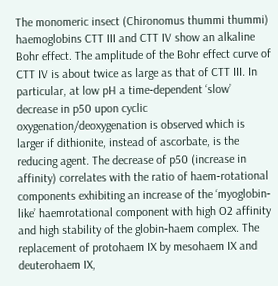The monomeric insect (Chironomus thummi thummi) haemoglobins CTT III and CTT IV show an alkaline Bohr effect. The amplitude of the Bohr effect curve of CTT IV is about twice as large as that of CTT III. In particular, at low pH a time‐dependent ‘slow’ decrease in p50 upon cyclic oxygenation/deoxygenation is observed which is larger if dithionite, instead of ascorbate, is the reducing agent. The decrease of p50 (increase in affinity) correlates with the ratio of haem‐rotational components exhibiting an increase of the ‘myoglobin‐like’ haemrotational component with high O2 affinity and high stability of the globin‐haem complex. The replacement of protohaem IX by mesohaem IX and deuterohaem IX,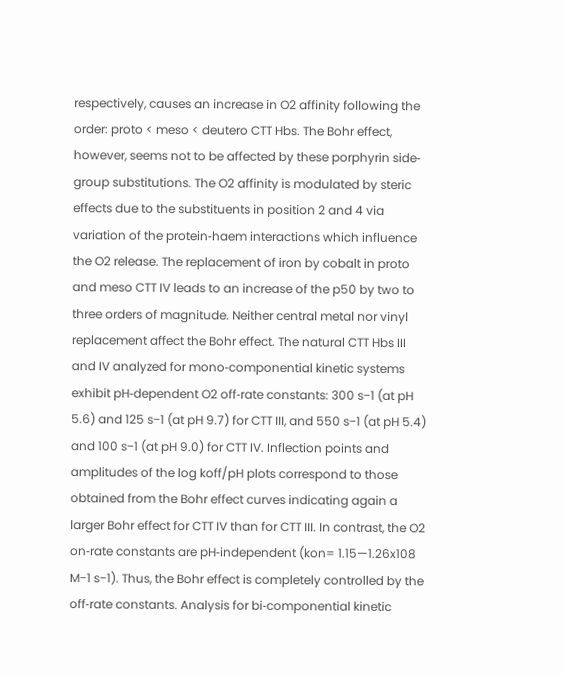respectively, causes an increase in O2 affinity following the order: proto < meso < deutero CTT Hbs. The Bohr effect, however, seems not to be affected by these porphyrin side‐group substitutions. The O2 affinity is modulated by steric effects due to the substituents in position 2 and 4 via variation of the protein‐haem interactions which influence the O2 release. The replacement of iron by cobalt in proto and meso CTT IV leads to an increase of the p50 by two to three orders of magnitude. Neither central metal nor vinyl replacement affect the Bohr effect. The natural CTT Hbs III and IV analyzed for mono‐componential kinetic systems exhibit pH‐dependent O2 off‐rate constants: 300 s−1 (at pH 5.6) and 125 s−1 (at pH 9.7) for CTT III, and 550 s−1 (at pH 5.4) and 100 s−1 (at pH 9.0) for CTT IV. Inflection points and amplitudes of the log koff/pH plots correspond to those obtained from the Bohr effect curves indicating again a larger Bohr effect for CTT IV than for CTT III. In contrast, the O2 on‐rate constants are pH‐independent (kon= 1.15—1.26x108 M−1 s−1). Thus, the Bohr effect is completely controlled by the off‐rate constants. Analysis for bi‐componential kinetic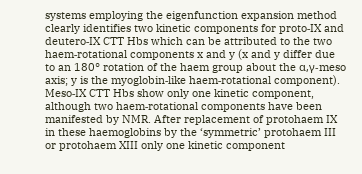systems employing the eigenfunction expansion method clearly identifies two kinetic components for proto‐IX and deutero‐IX CTT Hbs which can be attributed to the two haem‐rotational components x and y (x and y differ due to an 180° rotation of the haem group about the α,γ‐meso axis; y is the myoglobin‐like haem‐rotational component). Meso‐IX CTT Hbs show only one kinetic component, although two haem‐rotational components have been manifested by NMR. After replacement of protohaem IX in these haemoglobins by the ‘symmetric’ protohaem III or protohaem XIII only one kinetic component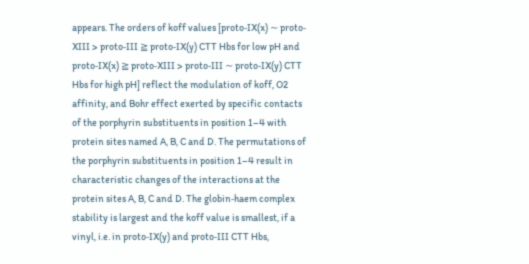appears. The orders of koff values [proto‐IX(x) ∼ proto‐XIII > proto‐III ≧ proto‐IX(y) CTT Hbs for low pH and proto‐IX(x) ≧ proto‐XIII > proto‐III ∼ proto‐IX(y) CTT Hbs for high pH] reflect the modulation of koff, O2 affinity, and Bohr effect exerted by specific contacts of the porphyrin substituents in position 1–4 with protein sites named A, B, C and D. The permutations of the porphyrin substituents in position 1–4 result in characteristic changes of the interactions at the protein sites A, B, C and D. The globin‐haem complex stability is largest and the koff value is smallest, if a vinyl, i.e. in proto‐IX(y) and proto‐III CTT Hbs,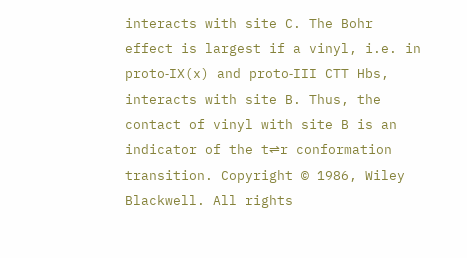interacts with site C. The Bohr effect is largest if a vinyl, i.e. in proto‐IX(x) and proto‐III CTT Hbs, interacts with site B. Thus, the contact of vinyl with site B is an indicator of the t⇌r conformation transition. Copyright © 1986, Wiley Blackwell. All rights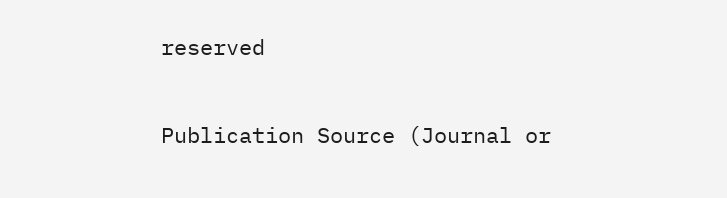reserved

Publication Source (Journal or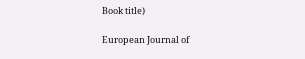Book title)

European Journal of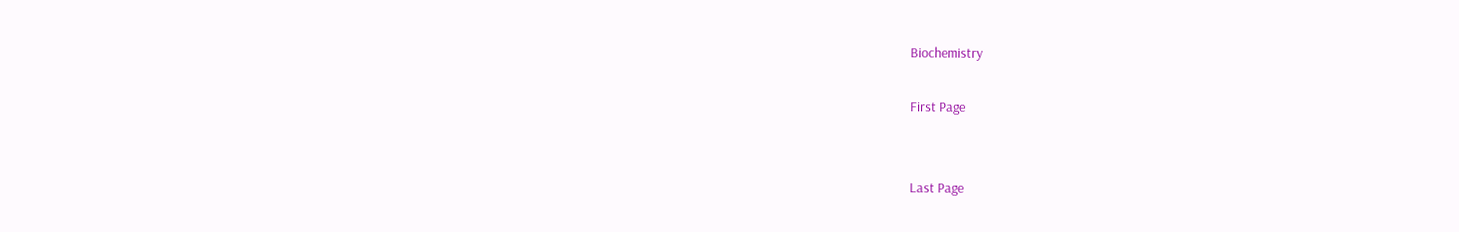Biochemistry

First Page


Last Page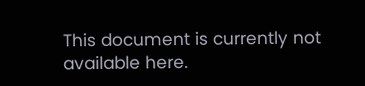This document is currently not available here.